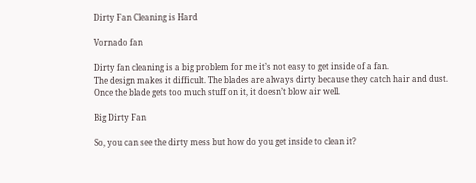Dirty Fan Cleaning is Hard

Vornado fan

Dirty fan cleaning is a big problem for me it’s not easy to get inside of a fan.
The design makes it difficult. The blades are always dirty because they catch hair and dust.
Once the blade gets too much stuff on it, it doesn’t blow air well.

Big Dirty Fan

So, you can see the dirty mess but how do you get inside to clean it?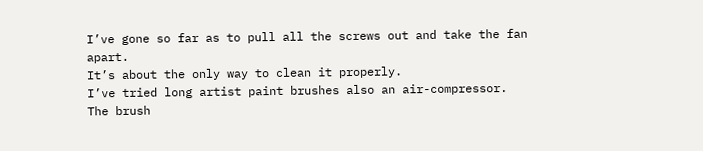I’ve gone so far as to pull all the screws out and take the fan apart.
It’s about the only way to clean it properly.
I’ve tried long artist paint brushes also an air-compressor.
The brush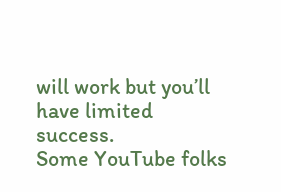will work but you’ll have limited success.
Some YouTube folks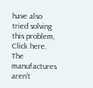have also tried solving this problem, Click here.
The manufactures aren’t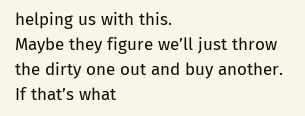helping us with this.
Maybe they figure we’ll just throw the dirty one out and buy another.
If that’s what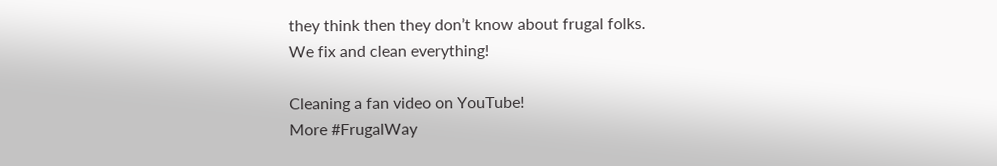they think then they don’t know about frugal folks.
We fix and clean everything!

Cleaning a fan video on YouTube!
More #FrugalWay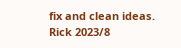fix and clean ideas.
Rick 2023/8